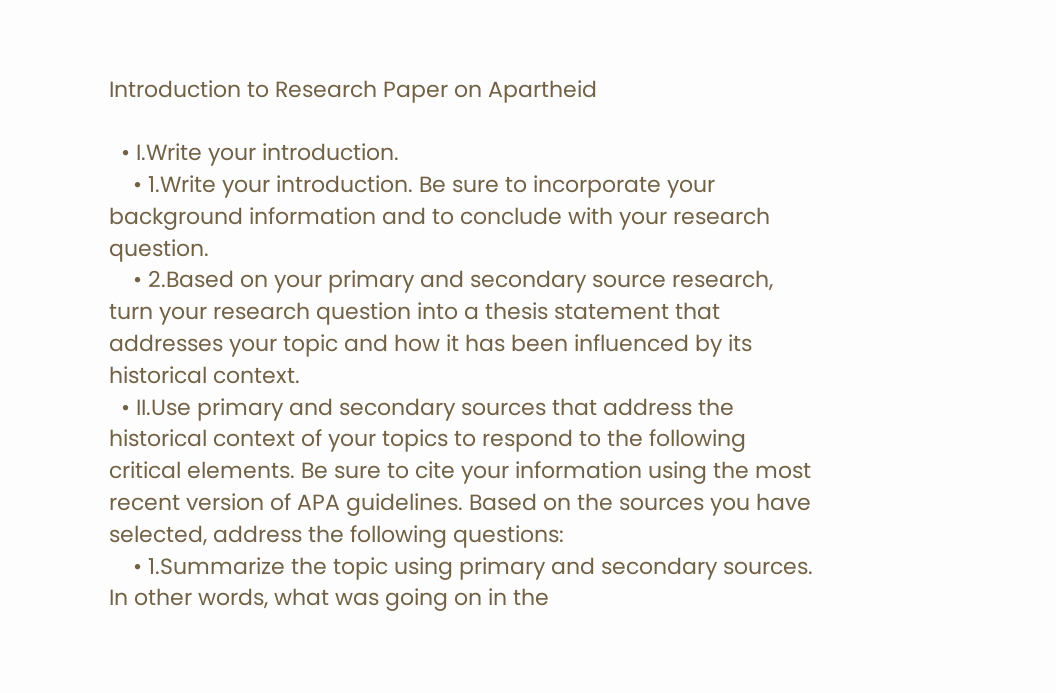Introduction to Research Paper on Apartheid

  • I.Write your introduction.
    • 1.Write your introduction. Be sure to incorporate your background information and to conclude with your research question.
    • 2.Based on your primary and secondary source research, turn your research question into a thesis statement that addresses your topic and how it has been influenced by its historical context.
  • II.Use primary and secondary sources that address the historical context of your topics to respond to the following critical elements. Be sure to cite your information using the most recent version of APA guidelines. Based on the sources you have selected, address the following questions:
    • 1.Summarize the topic using primary and secondary sources. In other words, what was going on in the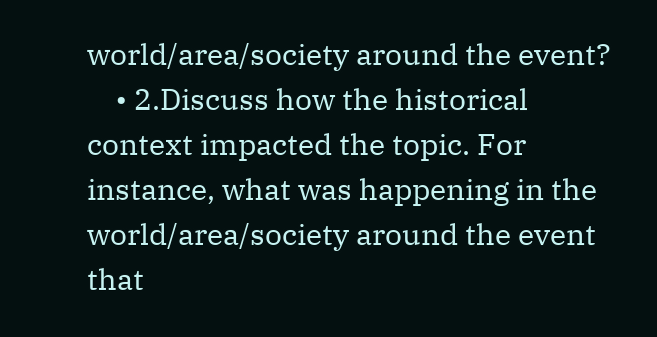world/area/society around the event?
    • 2.Discuss how the historical context impacted the topic. For instance, what was happening in the world/area/society around the event that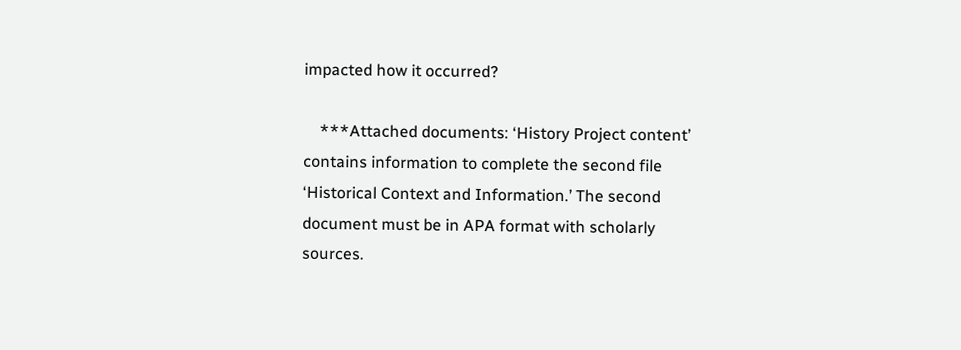impacted how it occurred?

    ***Attached documents: ‘History Project content’ contains information to complete the second file ‘Historical Context and Information.’ The second document must be in APA format with scholarly sources.